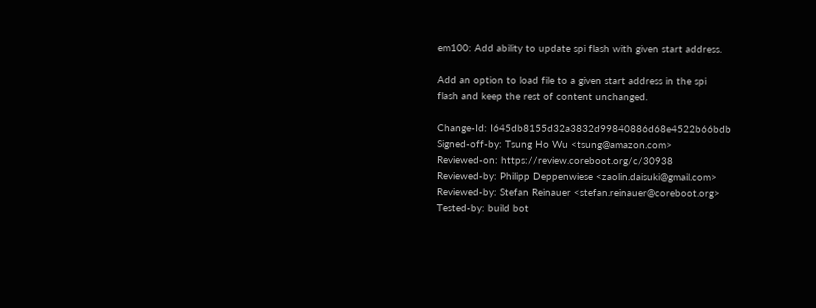em100: Add ability to update spi flash with given start address.

Add an option to load file to a given start address in the spi
flash and keep the rest of content unchanged.

Change-Id: I645db8155d32a3832d99840886d68e4522b66bdb
Signed-off-by: Tsung Ho Wu <tsung@amazon.com>
Reviewed-on: https://review.coreboot.org/c/30938
Reviewed-by: Philipp Deppenwiese <zaolin.daisuki@gmail.com>
Reviewed-by: Stefan Reinauer <stefan.reinauer@coreboot.org>
Tested-by: build bot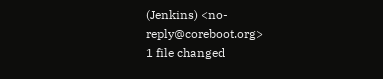(Jenkins) <no-reply@coreboot.org>
1 file changed